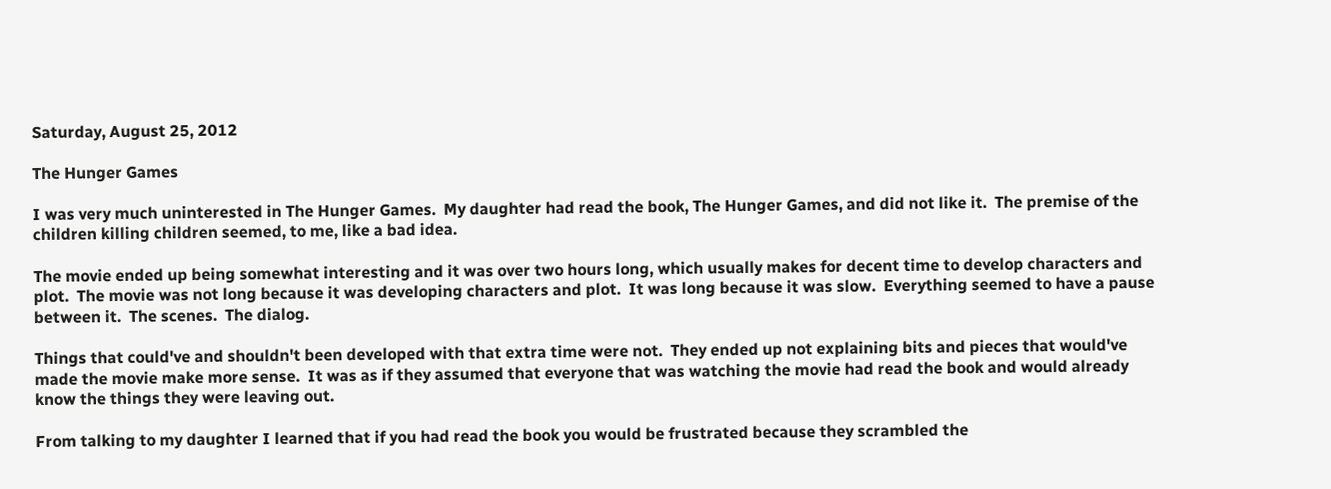Saturday, August 25, 2012

The Hunger Games

I was very much uninterested in The Hunger Games.  My daughter had read the book, The Hunger Games, and did not like it.  The premise of the children killing children seemed, to me, like a bad idea.

The movie ended up being somewhat interesting and it was over two hours long, which usually makes for decent time to develop characters and plot.  The movie was not long because it was developing characters and plot.  It was long because it was slow.  Everything seemed to have a pause between it.  The scenes.  The dialog.

Things that could've and shouldn't been developed with that extra time were not.  They ended up not explaining bits and pieces that would've made the movie make more sense.  It was as if they assumed that everyone that was watching the movie had read the book and would already know the things they were leaving out.

From talking to my daughter I learned that if you had read the book you would be frustrated because they scrambled the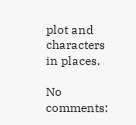plot and characters in places.

No comments: